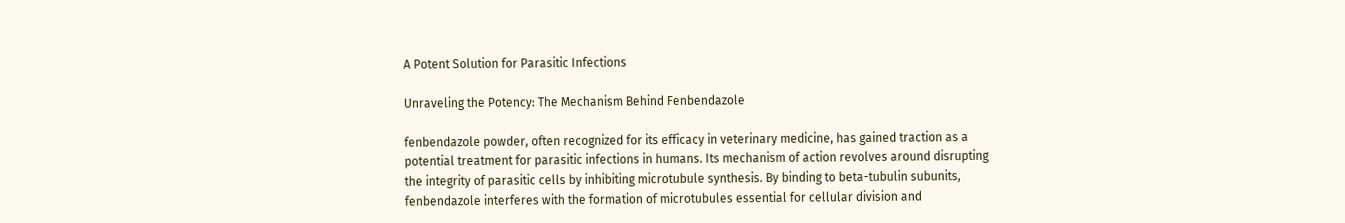A Potent Solution for Parasitic Infections

Unraveling the Potency: The Mechanism Behind Fenbendazole

fenbendazole powder, often recognized for its efficacy in veterinary medicine, has gained traction as a potential treatment for parasitic infections in humans. Its mechanism of action revolves around disrupting the integrity of parasitic cells by inhibiting microtubule synthesis. By binding to beta-tubulin subunits, fenbendazole interferes with the formation of microtubules essential for cellular division and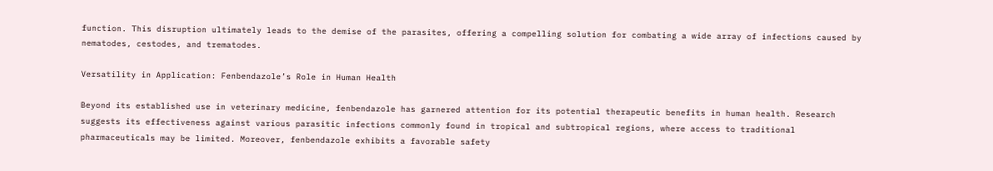function. This disruption ultimately leads to the demise of the parasites, offering a compelling solution for combating a wide array of infections caused by nematodes, cestodes, and trematodes.

Versatility in Application: Fenbendazole’s Role in Human Health

Beyond its established use in veterinary medicine, fenbendazole has garnered attention for its potential therapeutic benefits in human health. Research suggests its effectiveness against various parasitic infections commonly found in tropical and subtropical regions, where access to traditional pharmaceuticals may be limited. Moreover, fenbendazole exhibits a favorable safety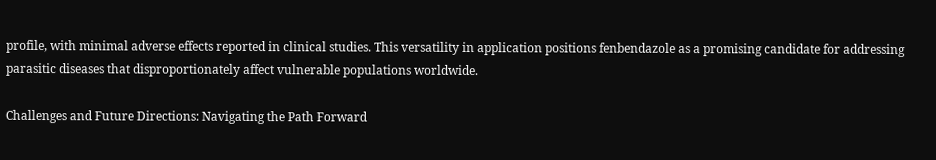profile, with minimal adverse effects reported in clinical studies. This versatility in application positions fenbendazole as a promising candidate for addressing parasitic diseases that disproportionately affect vulnerable populations worldwide.

Challenges and Future Directions: Navigating the Path Forward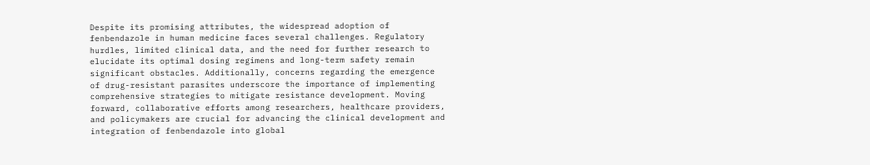Despite its promising attributes, the widespread adoption of fenbendazole in human medicine faces several challenges. Regulatory hurdles, limited clinical data, and the need for further research to elucidate its optimal dosing regimens and long-term safety remain significant obstacles. Additionally, concerns regarding the emergence of drug-resistant parasites underscore the importance of implementing comprehensive strategies to mitigate resistance development. Moving forward, collaborative efforts among researchers, healthcare providers, and policymakers are crucial for advancing the clinical development and integration of fenbendazole into global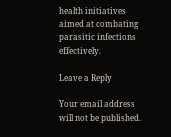health initiatives aimed at combating parasitic infections effectively.

Leave a Reply

Your email address will not be published.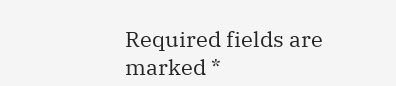Required fields are marked *